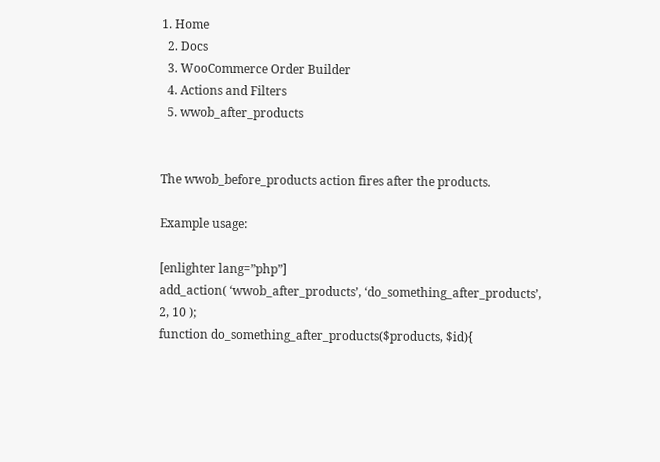1. Home
  2. Docs
  3. WooCommerce Order Builder
  4. Actions and Filters
  5. wwob_after_products


The wwob_before_products action fires after the products.

Example usage:

[enlighter lang=”php”]
add_action( ‘wwob_after_products’, ‘do_something_after_products’, 2, 10 );
function do_something_after_products($products, $id){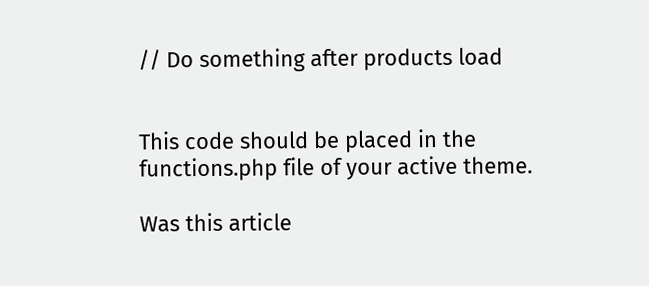// Do something after products load


This code should be placed in the functions.php file of your active theme.

Was this article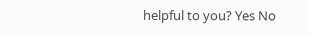helpful to you? Yes No